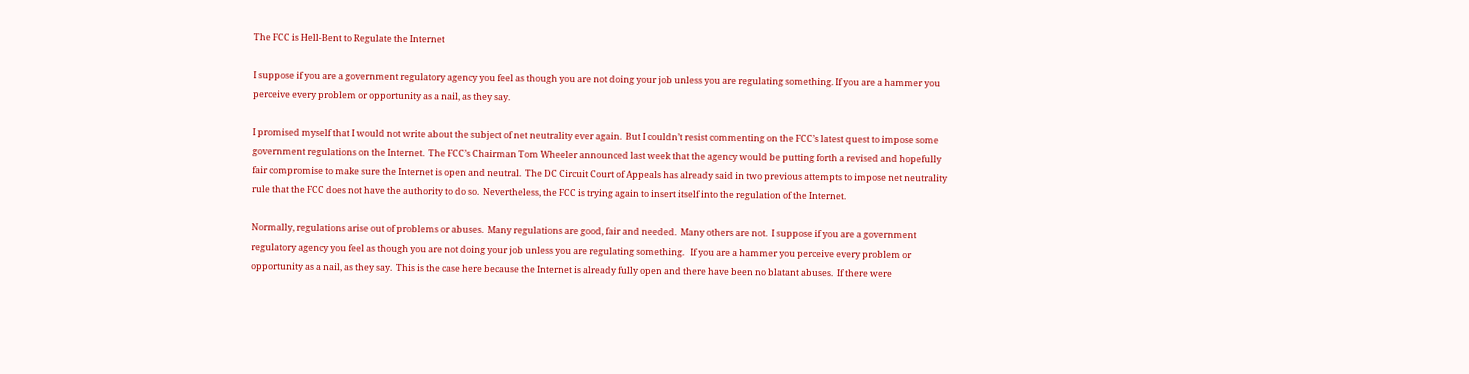The FCC is Hell-Bent to Regulate the Internet

I suppose if you are a government regulatory agency you feel as though you are not doing your job unless you are regulating something. If you are a hammer you perceive every problem or opportunity as a nail, as they say.

I promised myself that I would not write about the subject of net neutrality ever again.  But I couldn’t resist commenting on the FCC’s latest quest to impose some government regulations on the Internet.  The FCC’s Chairman Tom Wheeler announced last week that the agency would be putting forth a revised and hopefully fair compromise to make sure the Internet is open and neutral.  The DC Circuit Court of Appeals has already said in two previous attempts to impose net neutrality rule that the FCC does not have the authority to do so.  Nevertheless, the FCC is trying again to insert itself into the regulation of the Internet.

Normally, regulations arise out of problems or abuses.  Many regulations are good, fair and needed.  Many others are not.  I suppose if you are a government regulatory agency you feel as though you are not doing your job unless you are regulating something.   If you are a hammer you perceive every problem or opportunity as a nail, as they say.  This is the case here because the Internet is already fully open and there have been no blatant abuses.  If there were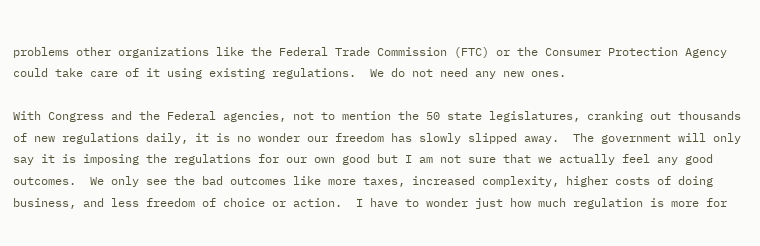problems other organizations like the Federal Trade Commission (FTC) or the Consumer Protection Agency could take care of it using existing regulations.  We do not need any new ones.

With Congress and the Federal agencies, not to mention the 50 state legislatures, cranking out thousands of new regulations daily, it is no wonder our freedom has slowly slipped away.  The government will only say it is imposing the regulations for our own good but I am not sure that we actually feel any good outcomes.  We only see the bad outcomes like more taxes, increased complexity, higher costs of doing business, and less freedom of choice or action.  I have to wonder just how much regulation is more for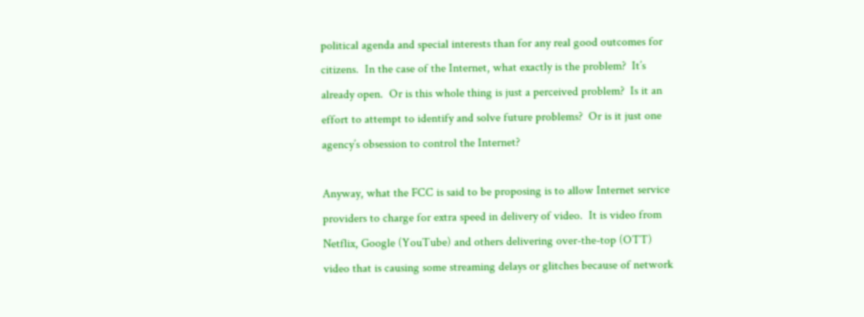political agenda and special interests than for any real good outcomes for citizens.  In the case of the Internet, what exactly is the problem?  It’s already open.  Or is this whole thing is just a perceived problem?  Is it an effort to attempt to identify and solve future problems?  Or is it just one agency’s obsession to control the Internet?

Anyway, what the FCC is said to be proposing is to allow Internet service providers to charge for extra speed in delivery of video.  It is video from Netflix, Google (YouTube) and others delivering over-the-top (OTT) video that is causing some streaming delays or glitches because of network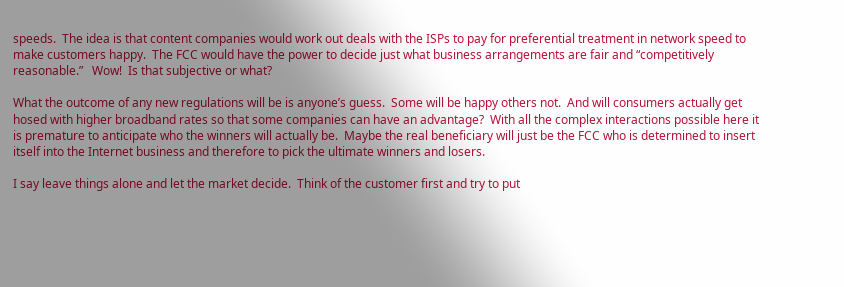speeds.  The idea is that content companies would work out deals with the ISPs to pay for preferential treatment in network speed to make customers happy.  The FCC would have the power to decide just what business arrangements are fair and “competitively reasonable.”   Wow!  Is that subjective or what?

What the outcome of any new regulations will be is anyone’s guess.  Some will be happy others not.  And will consumers actually get hosed with higher broadband rates so that some companies can have an advantage?  With all the complex interactions possible here it is premature to anticipate who the winners will actually be.  Maybe the real beneficiary will just be the FCC who is determined to insert itself into the Internet business and therefore to pick the ultimate winners and losers.

I say leave things alone and let the market decide.  Think of the customer first and try to put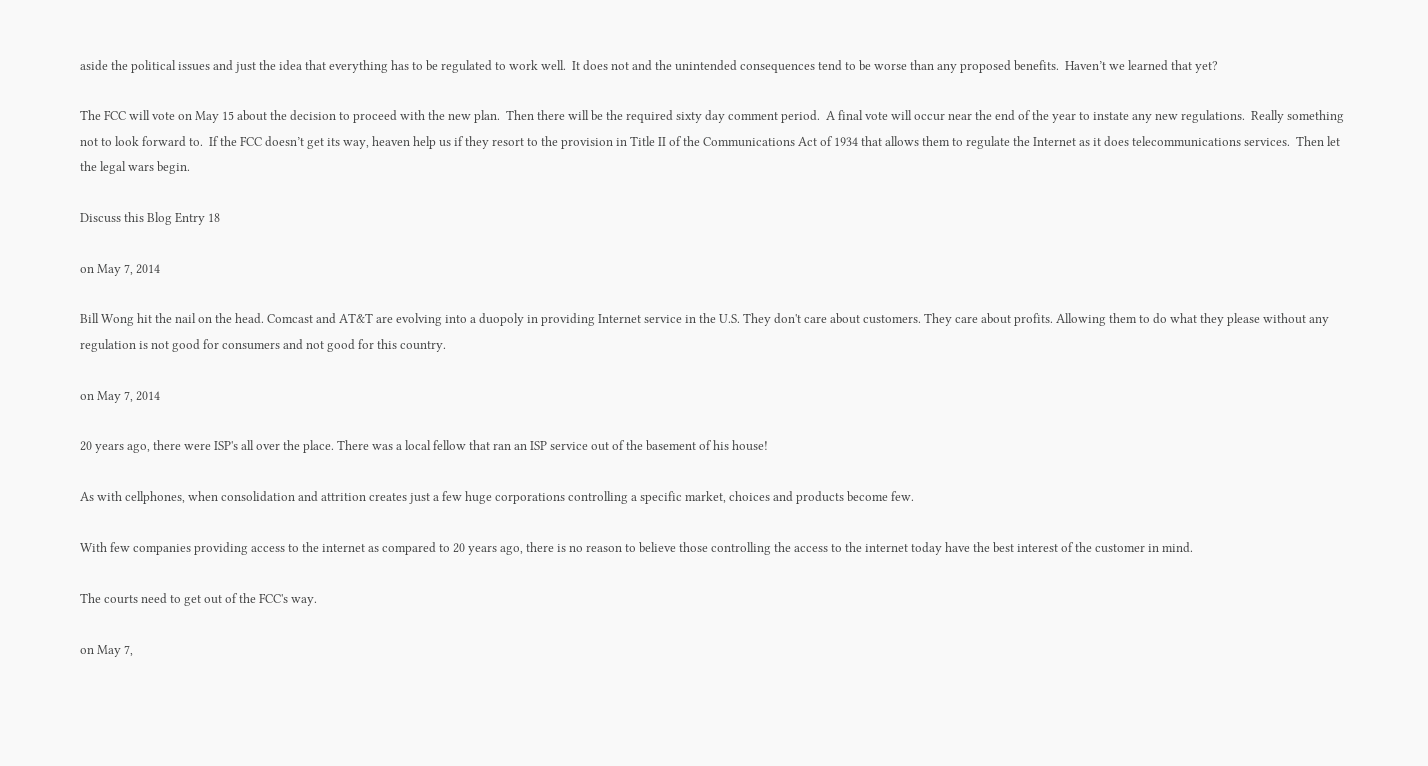aside the political issues and just the idea that everything has to be regulated to work well.  It does not and the unintended consequences tend to be worse than any proposed benefits.  Haven’t we learned that yet?

The FCC will vote on May 15 about the decision to proceed with the new plan.  Then there will be the required sixty day comment period.  A final vote will occur near the end of the year to instate any new regulations.  Really something not to look forward to.  If the FCC doesn’t get its way, heaven help us if they resort to the provision in Title II of the Communications Act of 1934 that allows them to regulate the Internet as it does telecommunications services.  Then let the legal wars begin.

Discuss this Blog Entry 18

on May 7, 2014

Bill Wong hit the nail on the head. Comcast and AT&T are evolving into a duopoly in providing Internet service in the U.S. They don't care about customers. They care about profits. Allowing them to do what they please without any regulation is not good for consumers and not good for this country.

on May 7, 2014

20 years ago, there were ISP's all over the place. There was a local fellow that ran an ISP service out of the basement of his house!

As with cellphones, when consolidation and attrition creates just a few huge corporations controlling a specific market, choices and products become few.

With few companies providing access to the internet as compared to 20 years ago, there is no reason to believe those controlling the access to the internet today have the best interest of the customer in mind.

The courts need to get out of the FCC's way.

on May 7,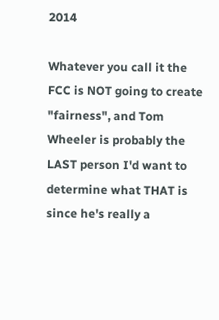2014

Whatever you call it the FCC is NOT going to create "fairness", and Tom Wheeler is probably the LAST person I'd want to determine what THAT is since he's really a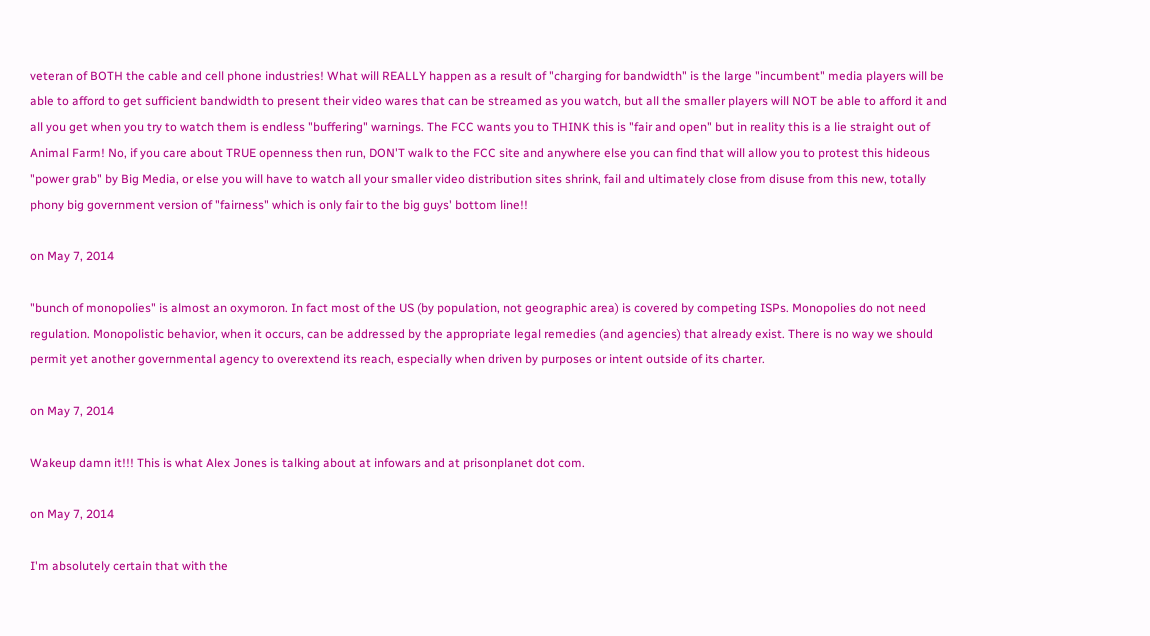veteran of BOTH the cable and cell phone industries! What will REALLY happen as a result of "charging for bandwidth" is the large "incumbent" media players will be able to afford to get sufficient bandwidth to present their video wares that can be streamed as you watch, but all the smaller players will NOT be able to afford it and all you get when you try to watch them is endless "buffering" warnings. The FCC wants you to THINK this is "fair and open" but in reality this is a lie straight out of Animal Farm! No, if you care about TRUE openness then run, DON'T walk to the FCC site and anywhere else you can find that will allow you to protest this hideous "power grab" by Big Media, or else you will have to watch all your smaller video distribution sites shrink, fail and ultimately close from disuse from this new, totally phony big government version of "fairness" which is only fair to the big guys' bottom line!!

on May 7, 2014

"bunch of monopolies" is almost an oxymoron. In fact most of the US (by population, not geographic area) is covered by competing ISPs. Monopolies do not need regulation. Monopolistic behavior, when it occurs, can be addressed by the appropriate legal remedies (and agencies) that already exist. There is no way we should permit yet another governmental agency to overextend its reach, especially when driven by purposes or intent outside of its charter.

on May 7, 2014

Wakeup damn it!!! This is what Alex Jones is talking about at infowars and at prisonplanet dot com.

on May 7, 2014

I'm absolutely certain that with the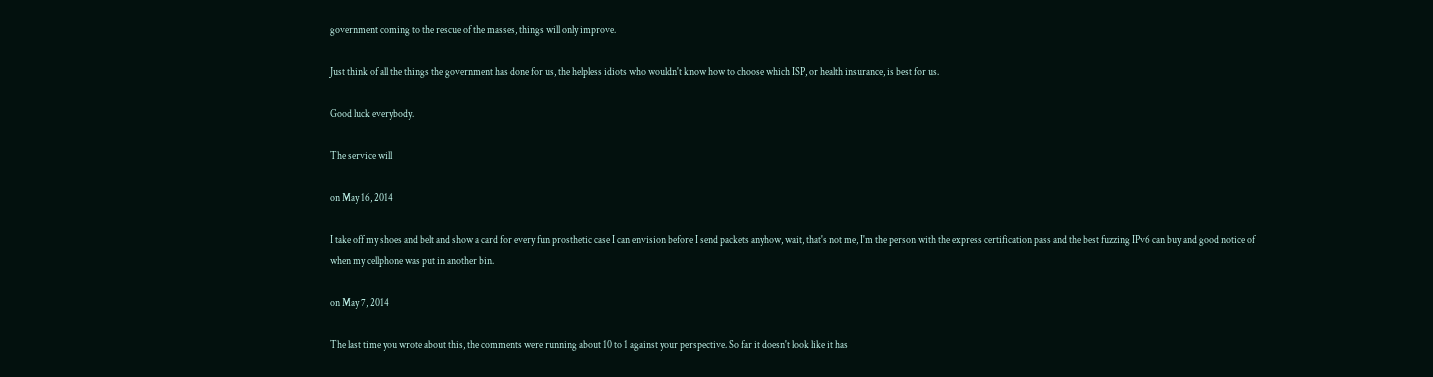government coming to the rescue of the masses, things will only improve.

Just think of all the things the government has done for us, the helpless idiots who wouldn't know how to choose which ISP, or health insurance, is best for us.

Good luck everybody.

The service will

on May 16, 2014

I take off my shoes and belt and show a card for every fun prosthetic case I can envision before I send packets anyhow, wait, that's not me, I'm the person with the express certification pass and the best fuzzing IPv6 can buy and good notice of when my cellphone was put in another bin.

on May 7, 2014

The last time you wrote about this, the comments were running about 10 to 1 against your perspective. So far it doesn't look like it has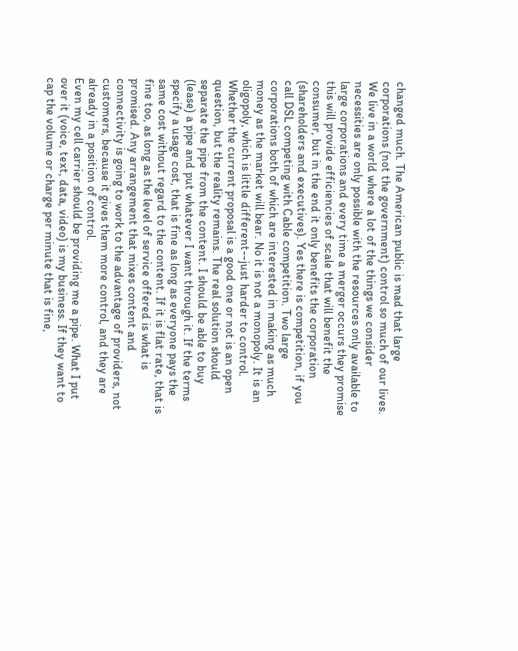changed much. The American public is mad that large corporations (not the government) control so much of our lives. We live in a world where a lot of the things we consider necessities are only possible with the resources only available to large corporations and every time a merger occurs they promise this will provide efficiencies of scale that will benefit the consumer, but in the end it only benefits the corporation (shareholders and executives). Yes there is competition, if you call DSL competing with Cable competition. Two large corporations both of which are interested in making as much money as the market will bear. No it is not a monopoly. It is an oligopoly, which is little different--just harder to control.
Whether the current proposal is a good one or not is an open question, but the reality remains. The real solution should separate the pipe from the content. I should be able to buy (lease) a pipe and put whatever I want through it. If the terms specify a usage cost, that is fine as long as everyone pays the same cost without regard to the content. If it is flat rate, that is fine too, as long as the level of service offered is what is promised. Any arrangement that mixes content and connectivity is going to work to the advantage of providers, not customers, because it gives them more control, and they are already in a position of control.
Even my cell carrier should be providing me a pipe. What I put over it (voice, text, data, video) is my business. If they want to cap the volume or charge per minute that is fine,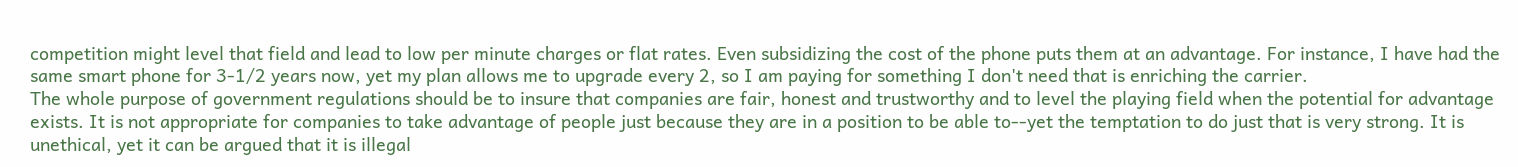competition might level that field and lead to low per minute charges or flat rates. Even subsidizing the cost of the phone puts them at an advantage. For instance, I have had the same smart phone for 3-1/2 years now, yet my plan allows me to upgrade every 2, so I am paying for something I don't need that is enriching the carrier.
The whole purpose of government regulations should be to insure that companies are fair, honest and trustworthy and to level the playing field when the potential for advantage exists. It is not appropriate for companies to take advantage of people just because they are in a position to be able to--yet the temptation to do just that is very strong. It is unethical, yet it can be argued that it is illegal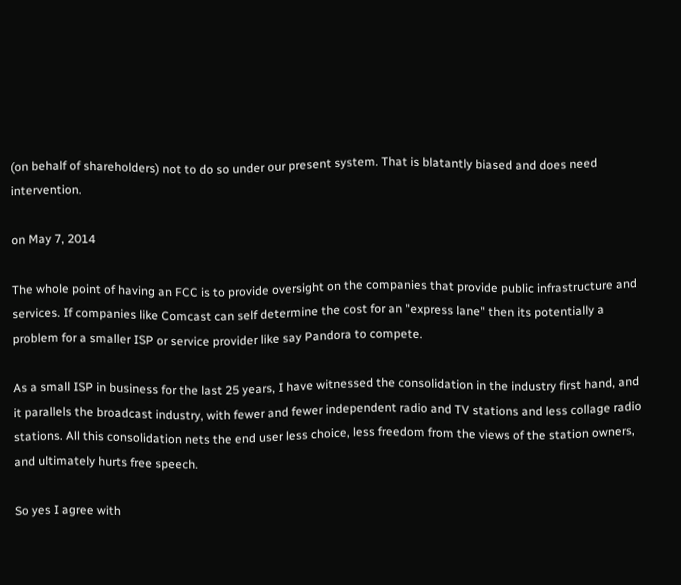(on behalf of shareholders) not to do so under our present system. That is blatantly biased and does need intervention.

on May 7, 2014

The whole point of having an FCC is to provide oversight on the companies that provide public infrastructure and services. If companies like Comcast can self determine the cost for an "express lane" then its potentially a problem for a smaller ISP or service provider like say Pandora to compete.

As a small ISP in business for the last 25 years, I have witnessed the consolidation in the industry first hand, and it parallels the broadcast industry, with fewer and fewer independent radio and TV stations and less collage radio stations. All this consolidation nets the end user less choice, less freedom from the views of the station owners, and ultimately hurts free speech.

So yes I agree with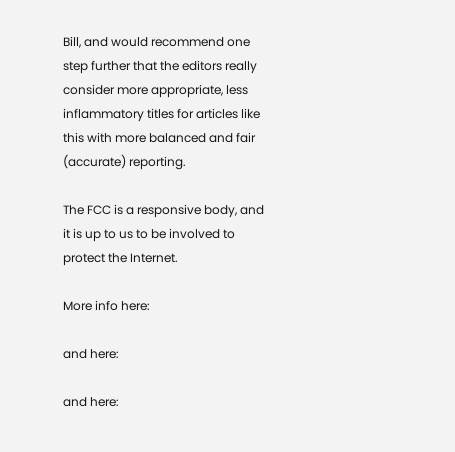Bill, and would recommend one step further that the editors really consider more appropriate, less inflammatory titles for articles like this with more balanced and fair (accurate) reporting.

The FCC is a responsive body, and it is up to us to be involved to protect the Internet.

More info here:

and here:

and here: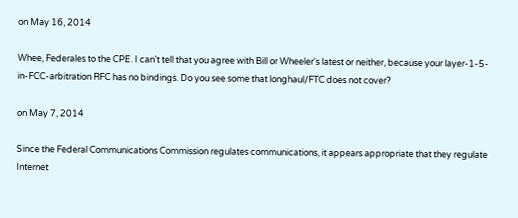on May 16, 2014

Whee, Federales to the CPE. I can't tell that you agree with Bill or Wheeler's latest or neither, because your layer-1-5-in-FCC-arbitration RFC has no bindings. Do you see some that longhaul/FTC does not cover?

on May 7, 2014

Since the Federal Communications Commission regulates communications, it appears appropriate that they regulate Internet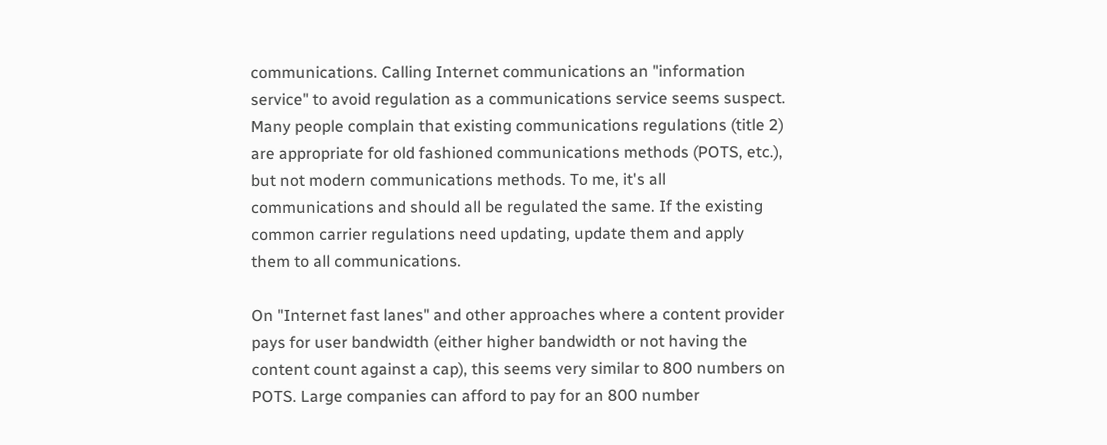communications. Calling Internet communications an "information service" to avoid regulation as a communications service seems suspect. Many people complain that existing communications regulations (title 2) are appropriate for old fashioned communications methods (POTS, etc.), but not modern communications methods. To me, it's all communications and should all be regulated the same. If the existing common carrier regulations need updating, update them and apply them to all communications.

On "Internet fast lanes" and other approaches where a content provider pays for user bandwidth (either higher bandwidth or not having the content count against a cap), this seems very similar to 800 numbers on POTS. Large companies can afford to pay for an 800 number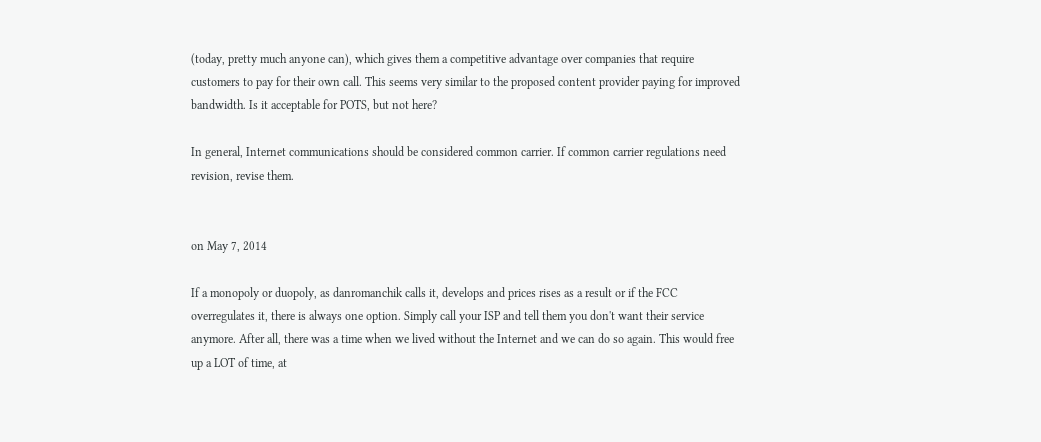(today, pretty much anyone can), which gives them a competitive advantage over companies that require customers to pay for their own call. This seems very similar to the proposed content provider paying for improved bandwidth. Is it acceptable for POTS, but not here?

In general, Internet communications should be considered common carrier. If common carrier regulations need revision, revise them.


on May 7, 2014

If a monopoly or duopoly, as danromanchik calls it, develops and prices rises as a result or if the FCC overregulates it, there is always one option. Simply call your ISP and tell them you don't want their service anymore. After all, there was a time when we lived without the Internet and we can do so again. This would free up a LOT of time, at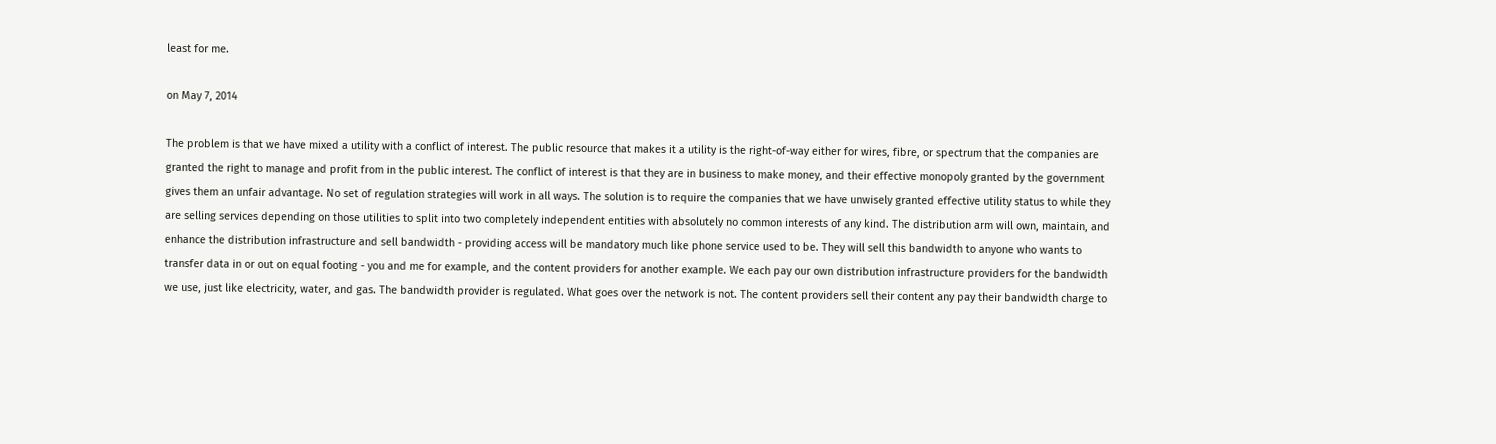least for me.

on May 7, 2014

The problem is that we have mixed a utility with a conflict of interest. The public resource that makes it a utility is the right-of-way either for wires, fibre, or spectrum that the companies are granted the right to manage and profit from in the public interest. The conflict of interest is that they are in business to make money, and their effective monopoly granted by the government gives them an unfair advantage. No set of regulation strategies will work in all ways. The solution is to require the companies that we have unwisely granted effective utility status to while they are selling services depending on those utilities to split into two completely independent entities with absolutely no common interests of any kind. The distribution arm will own, maintain, and enhance the distribution infrastructure and sell bandwidth - providing access will be mandatory much like phone service used to be. They will sell this bandwidth to anyone who wants to transfer data in or out on equal footing - you and me for example, and the content providers for another example. We each pay our own distribution infrastructure providers for the bandwidth we use, just like electricity, water, and gas. The bandwidth provider is regulated. What goes over the network is not. The content providers sell their content any pay their bandwidth charge to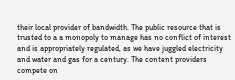their local provider of bandwidth. The public resource that is trusted to a a monopoly to manage has no conflict of interest and is appropriately regulated, as we have juggled electricity and water and gas for a century. The content providers compete on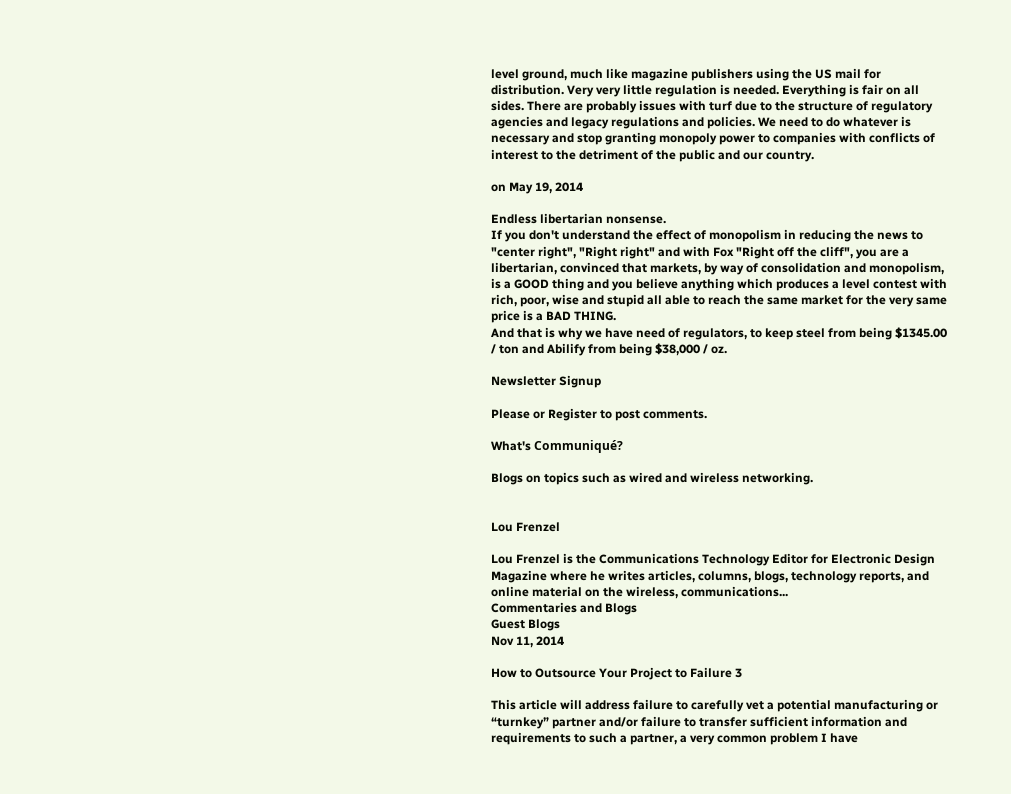level ground, much like magazine publishers using the US mail for distribution. Very very little regulation is needed. Everything is fair on all sides. There are probably issues with turf due to the structure of regulatory agencies and legacy regulations and policies. We need to do whatever is necessary and stop granting monopoly power to companies with conflicts of interest to the detriment of the public and our country.

on May 19, 2014

Endless libertarian nonsense.
If you don't understand the effect of monopolism in reducing the news to "center right", "Right right" and with Fox "Right off the cliff", you are a libertarian, convinced that markets, by way of consolidation and monopolism, is a GOOD thing and you believe anything which produces a level contest with rich, poor, wise and stupid all able to reach the same market for the very same price is a BAD THING.
And that is why we have need of regulators, to keep steel from being $1345.00 / ton and Abilify from being $38,000 / oz.

Newsletter Signup

Please or Register to post comments.

What's Communiqué?

Blogs on topics such as wired and wireless networking.


Lou Frenzel

Lou Frenzel is the Communications Technology Editor for Electronic Design Magazine where he writes articles, columns, blogs, technology reports, and online material on the wireless, communications...
Commentaries and Blogs
Guest Blogs
Nov 11, 2014

How to Outsource Your Project to Failure 3

This article will address failure to carefully vet a potential manufacturing or “turnkey” partner and/or failure to transfer sufficient information and requirements to such a partner, a very common problem I have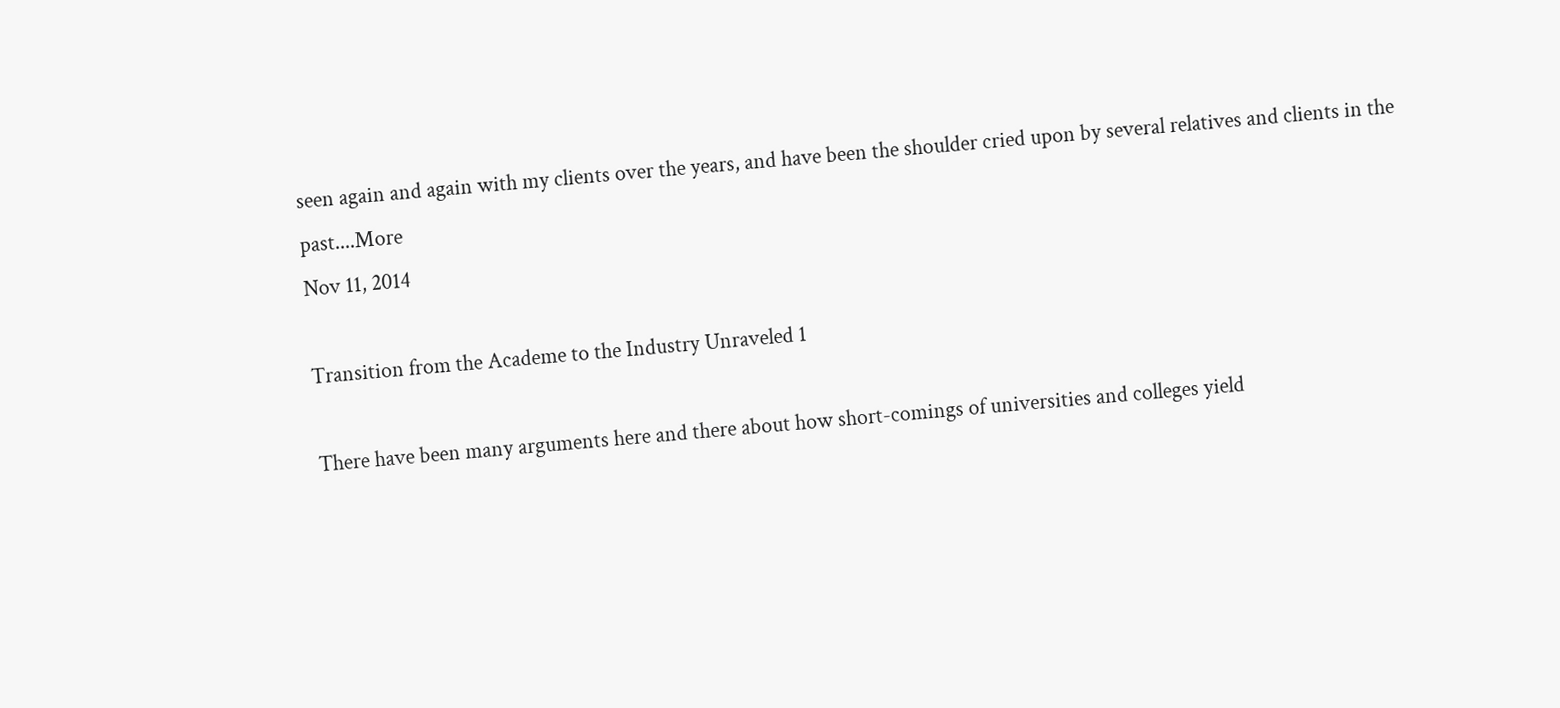seen again and again with my clients over the years, and have been the shoulder cried upon by several relatives and clients in the past....More
Nov 11, 2014

Transition from the Academe to the Industry Unraveled 1

There have been many arguments here and there about how short-comings of universities and colleges yield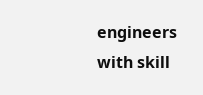engineers with skill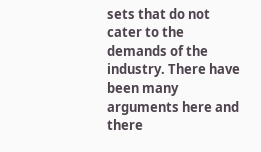sets that do not cater to the demands of the industry. There have been many arguments here and there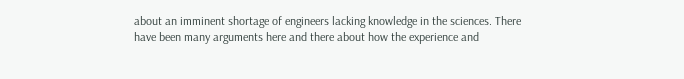about an imminent shortage of engineers lacking knowledge in the sciences. There have been many arguments here and there about how the experience and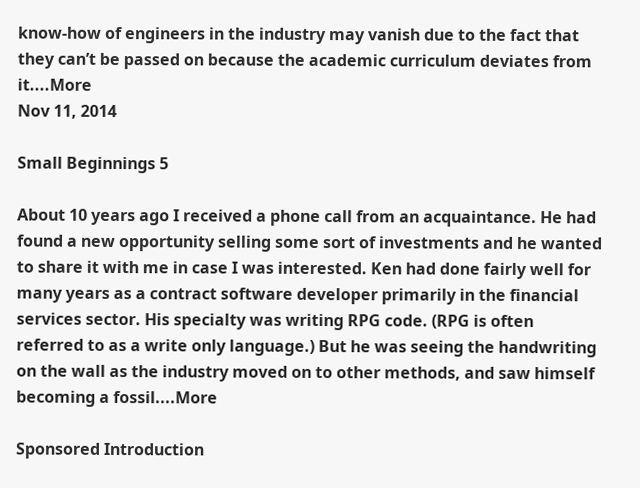know-how of engineers in the industry may vanish due to the fact that they can’t be passed on because the academic curriculum deviates from it....More
Nov 11, 2014

Small Beginnings 5

About 10 years ago I received a phone call from an acquaintance. He had found a new opportunity selling some sort of investments and he wanted to share it with me in case I was interested. Ken had done fairly well for many years as a contract software developer primarily in the financial services sector. His specialty was writing RPG code. (RPG is often referred to as a write only language.) But he was seeing the handwriting on the wall as the industry moved on to other methods, and saw himself becoming a fossil....More

Sponsored Introduction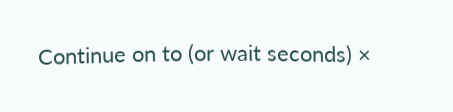Continue on to (or wait seconds) ×